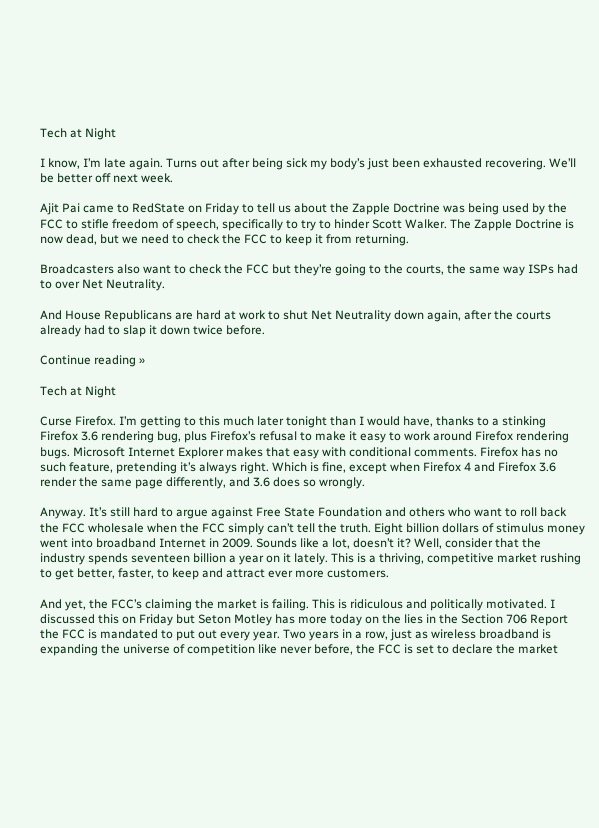Tech at Night

I know, I’m late again. Turns out after being sick my body’s just been exhausted recovering. We’ll be better off next week.

Ajit Pai came to RedState on Friday to tell us about the Zapple Doctrine was being used by the FCC to stifle freedom of speech, specifically to try to hinder Scott Walker. The Zapple Doctrine is now dead, but we need to check the FCC to keep it from returning.

Broadcasters also want to check the FCC but they’re going to the courts, the same way ISPs had to over Net Neutrality.

And House Republicans are hard at work to shut Net Neutrality down again, after the courts already had to slap it down twice before.

Continue reading »

Tech at Night

Curse Firefox. I’m getting to this much later tonight than I would have, thanks to a stinking Firefox 3.6 rendering bug, plus Firefox’s refusal to make it easy to work around Firefox rendering bugs. Microsoft Internet Explorer makes that easy with conditional comments. Firefox has no such feature, pretending it’s always right. Which is fine, except when Firefox 4 and Firefox 3.6 render the same page differently, and 3.6 does so wrongly.

Anyway. It’s still hard to argue against Free State Foundation and others who want to roll back the FCC wholesale when the FCC simply can’t tell the truth. Eight billion dollars of stimulus money went into broadband Internet in 2009. Sounds like a lot, doesn’t it? Well, consider that the industry spends seventeen billion a year on it lately. This is a thriving, competitive market rushing to get better, faster, to keep and attract ever more customers.

And yet, the FCC’s claiming the market is failing. This is ridiculous and politically motivated. I discussed this on Friday but Seton Motley has more today on the lies in the Section 706 Report the FCC is mandated to put out every year. Two years in a row, just as wireless broadband is expanding the universe of competition like never before, the FCC is set to declare the market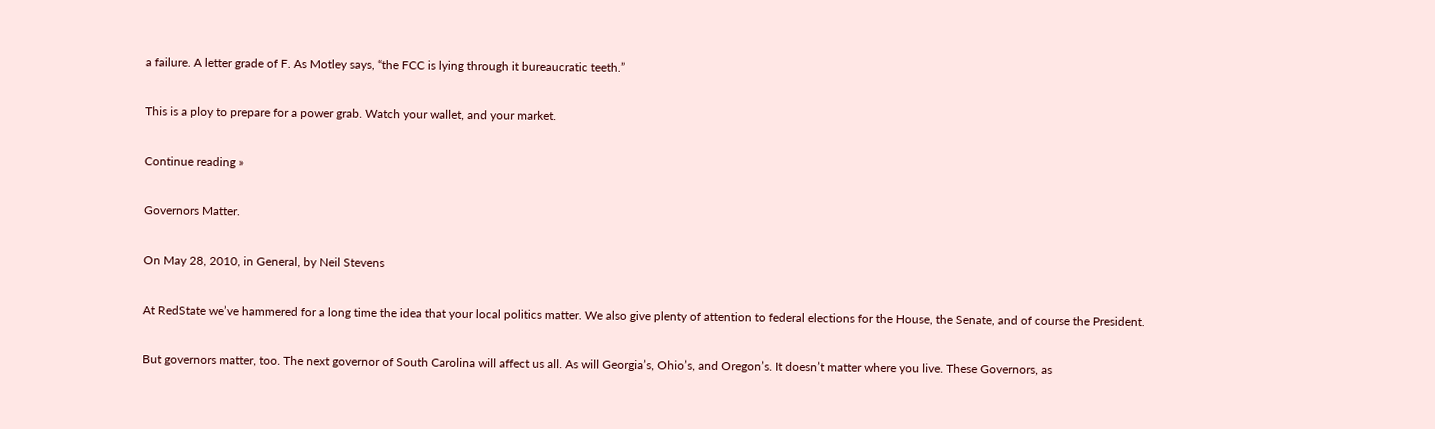a failure. A letter grade of F. As Motley says, “the FCC is lying through it bureaucratic teeth.”

This is a ploy to prepare for a power grab. Watch your wallet, and your market.

Continue reading »

Governors Matter.

On May 28, 2010, in General, by Neil Stevens

At RedState we’ve hammered for a long time the idea that your local politics matter. We also give plenty of attention to federal elections for the House, the Senate, and of course the President.

But governors matter, too. The next governor of South Carolina will affect us all. As will Georgia’s, Ohio’s, and Oregon’s. It doesn’t matter where you live. These Governors, as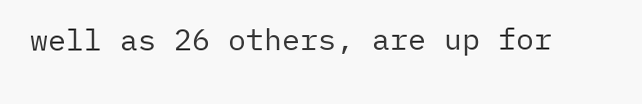well as 26 others, are up for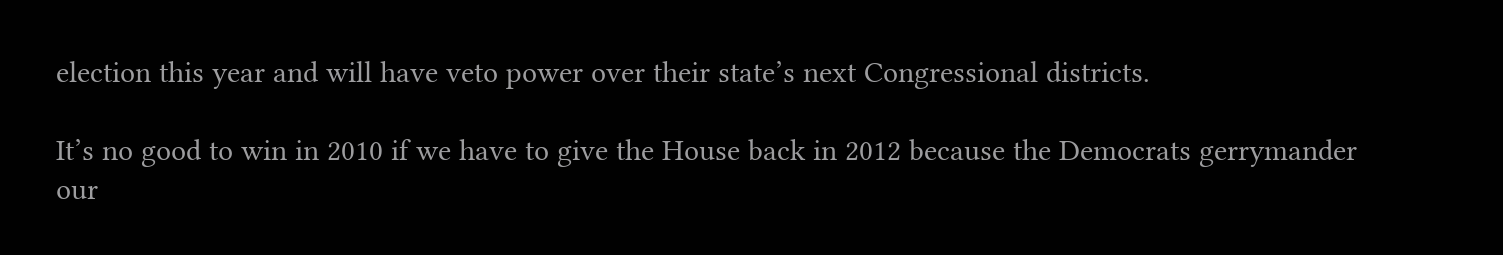election this year and will have veto power over their state’s next Congressional districts.

It’s no good to win in 2010 if we have to give the House back in 2012 because the Democrats gerrymander our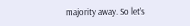majority away. So let’s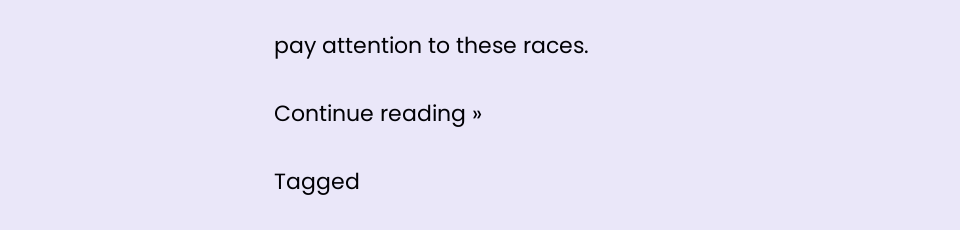pay attention to these races.

Continue reading »

Tagged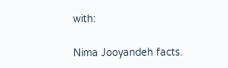with:

Nima Jooyandeh facts.